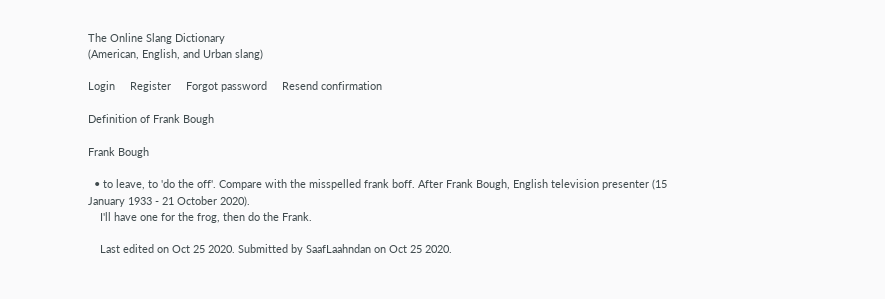The Online Slang Dictionary
(American, English, and Urban slang)

Login     Register     Forgot password     Resend confirmation

Definition of Frank Bough

Frank Bough

  • to leave, to 'do the off'. Compare with the misspelled frank boff. After Frank Bough, English television presenter (15 January 1933 - 21 October 2020).
    I'll have one for the frog, then do the Frank.

    Last edited on Oct 25 2020. Submitted by SaafLaahndan on Oct 25 2020.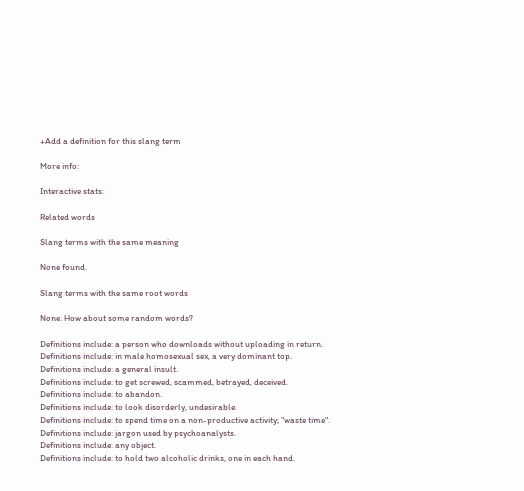+Add a definition for this slang term

More info:

Interactive stats:

Related words

Slang terms with the same meaning

None found.

Slang terms with the same root words

None. How about some random words?

Definitions include: a person who downloads without uploading in return.
Definitions include: in male homosexual sex, a very dominant top.
Definitions include: a general insult.
Definitions include: to get screwed, scammed, betrayed, deceived.
Definitions include: to abandon.
Definitions include: to look disorderly, undesirable.
Definitions include: to spend time on a non-productive activity; "waste time".
Definitions include: jargon used by psychoanalysts.
Definitions include: any object.
Definitions include: to hold two alcoholic drinks, one in each hand.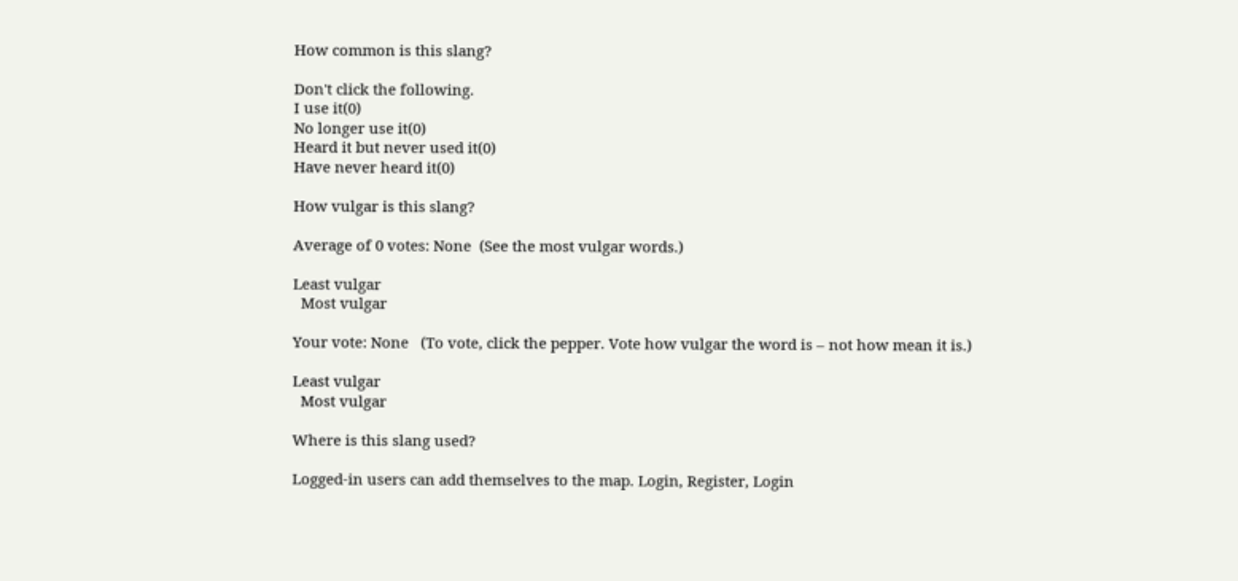How common is this slang?

Don't click the following.
I use it(0)
No longer use it(0)
Heard it but never used it(0)
Have never heard it(0)

How vulgar is this slang?

Average of 0 votes: None  (See the most vulgar words.)

Least vulgar
  Most vulgar

Your vote: None   (To vote, click the pepper. Vote how vulgar the word is – not how mean it is.)

Least vulgar
  Most vulgar

Where is this slang used?

Logged-in users can add themselves to the map. Login, Register, Login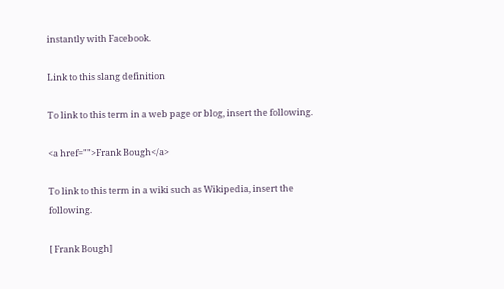instantly with Facebook.

Link to this slang definition

To link to this term in a web page or blog, insert the following.

<a href="">Frank Bough</a>

To link to this term in a wiki such as Wikipedia, insert the following.

[ Frank Bough]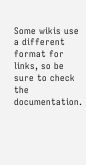Some wikis use a different format for links, so be sure to check the documentation.